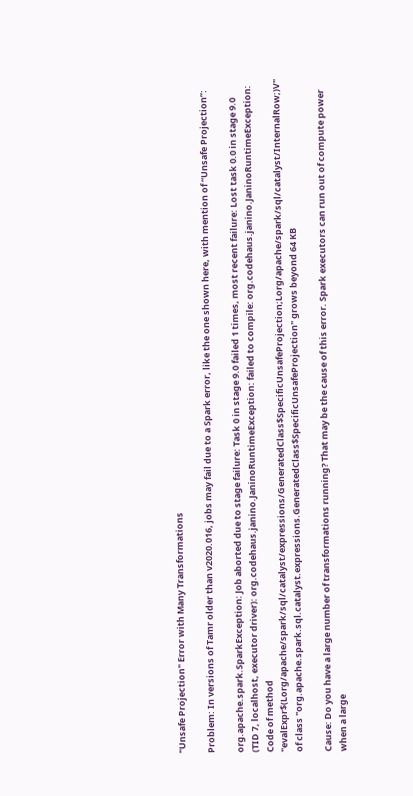"Unsafe Projection" Error with Many Transformations

Problem: In versions of Tamr older than v2020.016, jobs may fail due to a Spark error, like the one shown here, with mention of “Unsafe Projection”:

org.apache.spark.SparkException: Job aborted due to stage failure: Task 0 in stage 9.0 failed 1 times, most recent failure: Lost task 0.0 in stage 9.0 (TID 7, localhost, executor driver): org.codehaus.janino.JaninoRuntimeException: failed to compile: org.codehaus.janino.JaninoRuntimeException: Code of method "evalExpr$(Lorg/apache/spark/sql/catalyst/expressions/GeneratedClass$SpecificUnsafeProjection;Lorg/apache/spark/sql/catalyst/InternalRow;)V" of class "org.apache.spark.sql.catalyst.expressions.GeneratedClass$SpecificUnsafeProjection" grows beyond 64 KB

Cause: Do you have a large number of transformations running? That may be the cause of this error. Spark executors can run out of compute power when a large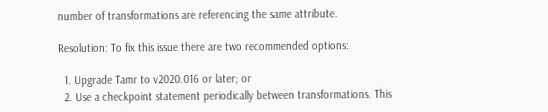number of transformations are referencing the same attribute.

Resolution: To fix this issue there are two recommended options:

  1. Upgrade Tamr to v2020.016 or later; or
  2. Use a checkpoint statement periodically between transformations. This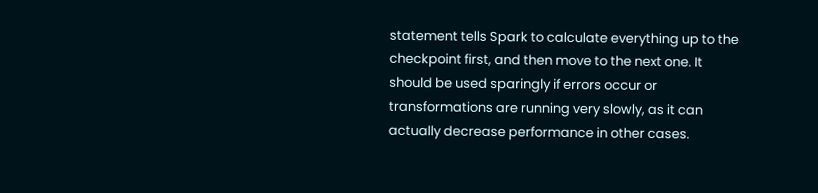statement tells Spark to calculate everything up to the checkpoint first, and then move to the next one. It should be used sparingly if errors occur or transformations are running very slowly, as it can actually decrease performance in other cases.